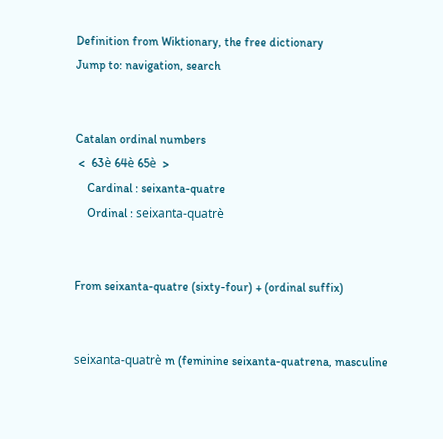Definition from Wiktionary, the free dictionary
Jump to: navigation, search


Catalan ordinal numbers
 <  63è 64è 65è  >
    Cardinal : seixanta-quatre
    Ordinal : seixanta-quatrè


From seixanta-quatre (sixty-four) + (ordinal suffix)


seixanta-quatrè m (feminine seixanta-quatrena, masculine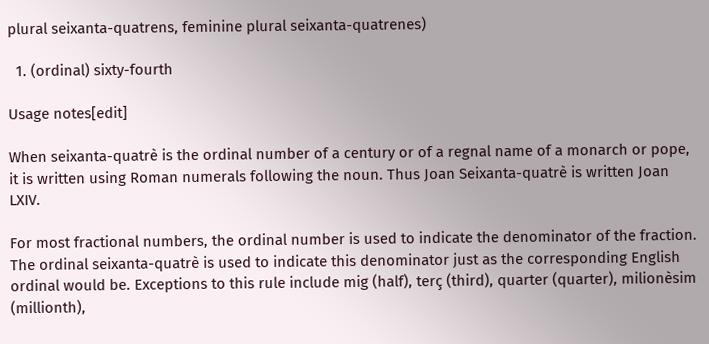plural seixanta-quatrens, feminine plural seixanta-quatrenes)

  1. (ordinal) sixty-fourth

Usage notes[edit]

When seixanta-quatrè is the ordinal number of a century or of a regnal name of a monarch or pope, it is written using Roman numerals following the noun. Thus Joan Seixanta-quatrè is written Joan LXIV.

For most fractional numbers, the ordinal number is used to indicate the denominator of the fraction. The ordinal seixanta-quatrè is used to indicate this denominator just as the corresponding English ordinal would be. Exceptions to this rule include mig (half), terç (third), quarter (quarter), milionèsim (millionth),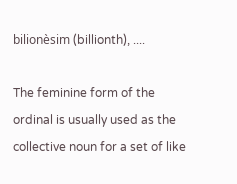bilionèsim (billionth), ....

The feminine form of the ordinal is usually used as the collective noun for a set of like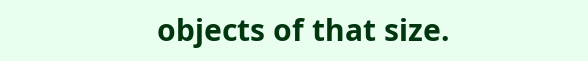objects of that size.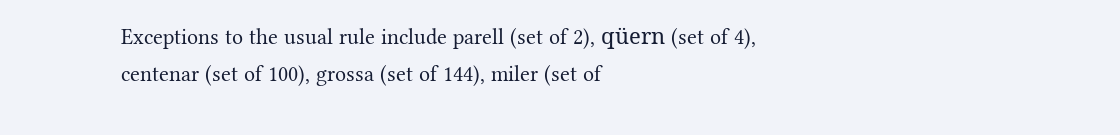Exceptions to the usual rule include parell (set of 2), qüern (set of 4), centenar (set of 100), grossa (set of 144), miler (set of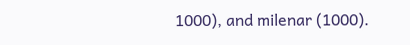1000), and milenar (1000).